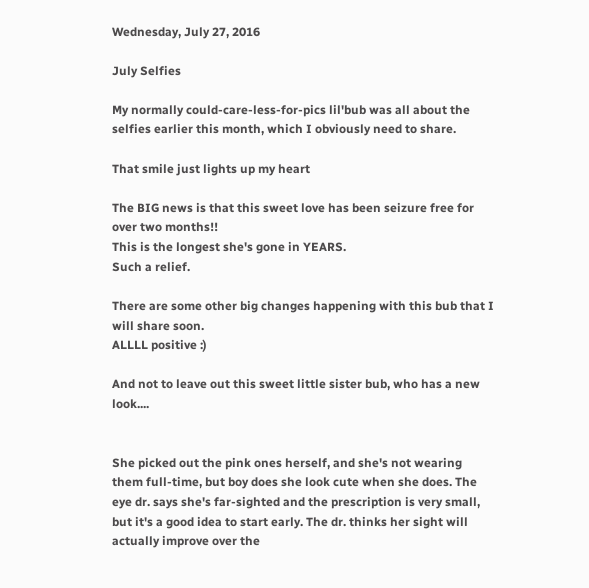Wednesday, July 27, 2016

July Selfies

My normally could-care-less-for-pics lil'bub was all about the selfies earlier this month, which I obviously need to share.

That smile just lights up my heart

The BIG news is that this sweet love has been seizure free for over two months!!
This is the longest she's gone in YEARS.
Such a relief.

There are some other big changes happening with this bub that I will share soon.
ALLLL positive :)

And not to leave out this sweet little sister bub, who has a new look....


She picked out the pink ones herself, and she's not wearing them full-time, but boy does she look cute when she does. The eye dr. says she's far-sighted and the prescription is very small, but it's a good idea to start early. The dr. thinks her sight will actually improve over the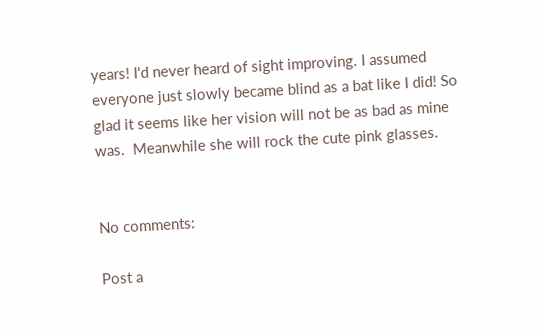years! I'd never heard of sight improving. I assumed everyone just slowly became blind as a bat like I did! So glad it seems like her vision will not be as bad as mine was.  Meanwhile she will rock the cute pink glasses.


No comments:

Post a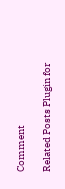Comment

Related Posts Plugin for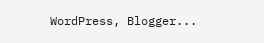WordPress, Blogger...